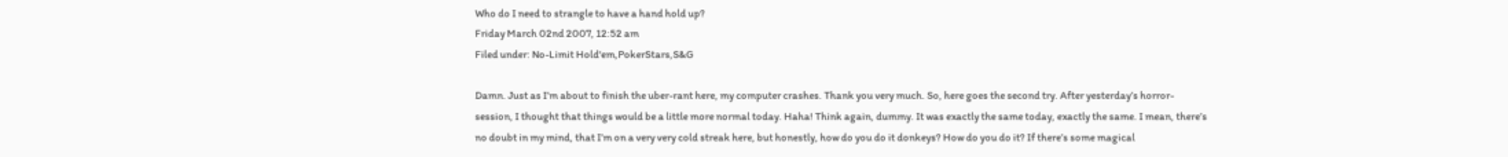Who do I need to strangle to have a hand hold up?
Friday March 02nd 2007, 12:52 am
Filed under: No-Limit Hold'em,PokerStars,S&G

Damn. Just as I’m about to finish the uber-rant here, my computer crashes. Thank you very much. So, here goes the second try. After yesterday’s horror-session, I thought that things would be a little more normal today. Haha! Think again, dummy. It was exactly the same today, exactly the same. I mean, there’s no doubt in my mind, that I’m on a very very cold streak here, but honestly, how do you do it donkeys? How do you do it? If there’s some magical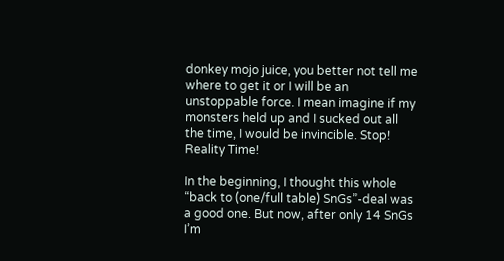donkey mojo juice, you better not tell me where to get it or I will be an unstoppable force. I mean imagine if my monsters held up and I sucked out all the time, I would be invincible. Stop! Reality Time!

In the beginning, I thought this whole “back to (one/full table) SnGs”-deal was a good one. But now, after only 14 SnGs I’m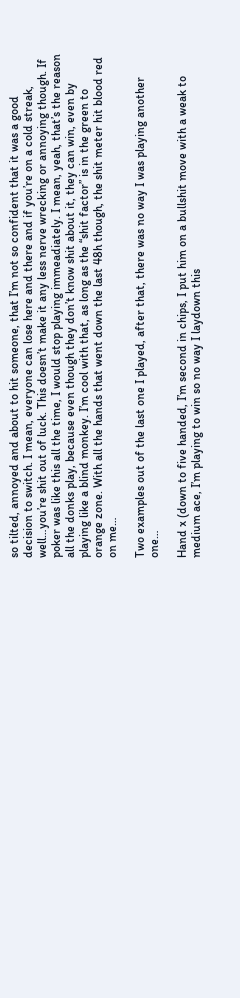so tilted, annoyed and about to hit someone, that I’m not so confident that it was a good decision to switch. I mean, everyone can lose here and there and if you’re on a cold streak, well…you’re shit out of luck. This doesn’t make it any less nerve wrecking or annoying though. If poker was like this all the time, I would stop playing immeadiately. I mean, yeah, that’s the reason all the donks play, because even though they don’t know shit about it, they can win, even by playing like a blind monkey. I’m cool with that, as long as the “shit factor” is in the green to orange zone. With all the hands that went down the last 48h though, the shit meter hit blood red on me…

Two examples out of the last one I played, after that, there was no way I was playing another one…

Hand x (down to five handed, I’m second in chips, I put him on a bullshit move with a weak to medium ace, I’m playing to win so no way I laydown this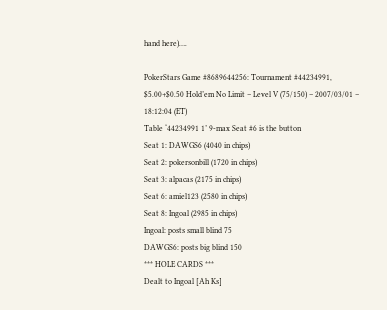hand here)….

PokerStars Game #8689644256: Tournament #44234991, $5.00+$0.50 Hold’em No Limit – Level V (75/150) – 2007/03/01 – 18:12:04 (ET)
Table ‘44234991 1’ 9-max Seat #6 is the button
Seat 1: DAWGS6 (4040 in chips)
Seat 2: pokersonbill (1720 in chips)
Seat 3: alpacas (2175 in chips)
Seat 6: amiel123 (2580 in chips)
Seat 8: Ingoal (2985 in chips)
Ingoal: posts small blind 75
DAWGS6: posts big blind 150
*** HOLE CARDS ***
Dealt to Ingoal [Ah Ks]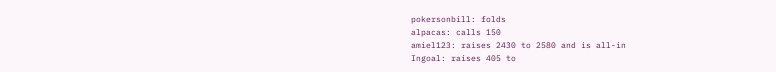pokersonbill: folds
alpacas: calls 150
amiel123: raises 2430 to 2580 and is all-in
Ingoal: raises 405 to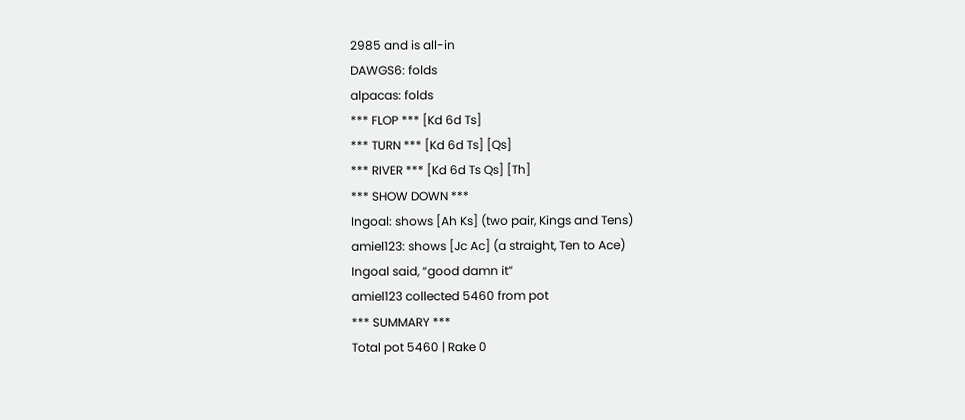2985 and is all-in
DAWGS6: folds
alpacas: folds
*** FLOP *** [Kd 6d Ts]
*** TURN *** [Kd 6d Ts] [Qs]
*** RIVER *** [Kd 6d Ts Qs] [Th]
*** SHOW DOWN ***
Ingoal: shows [Ah Ks] (two pair, Kings and Tens)
amiel123: shows [Jc Ac] (a straight, Ten to Ace)
Ingoal said, “good damn it”
amiel123 collected 5460 from pot
*** SUMMARY ***
Total pot 5460 | Rake 0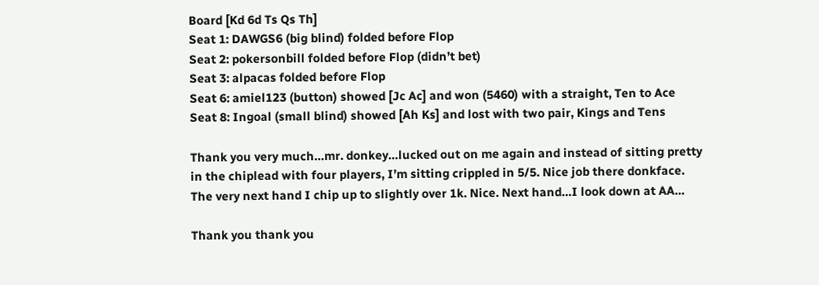Board [Kd 6d Ts Qs Th]
Seat 1: DAWGS6 (big blind) folded before Flop
Seat 2: pokersonbill folded before Flop (didn’t bet)
Seat 3: alpacas folded before Flop
Seat 6: amiel123 (button) showed [Jc Ac] and won (5460) with a straight, Ten to Ace
Seat 8: Ingoal (small blind) showed [Ah Ks] and lost with two pair, Kings and Tens

Thank you very much…mr. donkey…lucked out on me again and instead of sitting pretty in the chiplead with four players, I’m sitting crippled in 5/5. Nice job there donkface. The very next hand I chip up to slightly over 1k. Nice. Next hand…I look down at AA…

Thank you thank you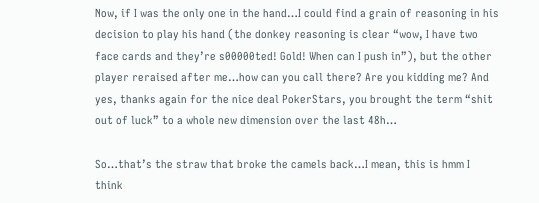Now, if I was the only one in the hand…I could find a grain of reasoning in his decision to play his hand (the donkey reasoning is clear “wow, I have two face cards and they’re s00000ted! Gold! When can I push in”), but the other player reraised after me…how can you call there? Are you kidding me? And yes, thanks again for the nice deal PokerStars, you brought the term “shit out of luck” to a whole new dimension over the last 48h…

So…that’s the straw that broke the camels back…I mean, this is hmm I think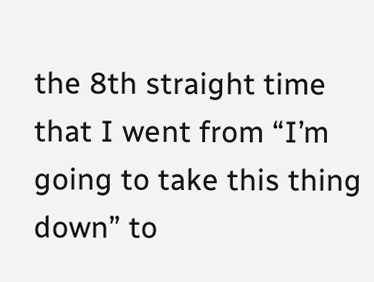the 8th straight time that I went from “I’m going to take this thing down” to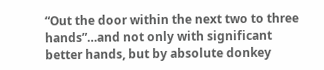“Out the door within the next two to three hands”…and not only with significant better hands, but by absolute donkey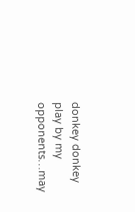donkey donkey play by my opponents…may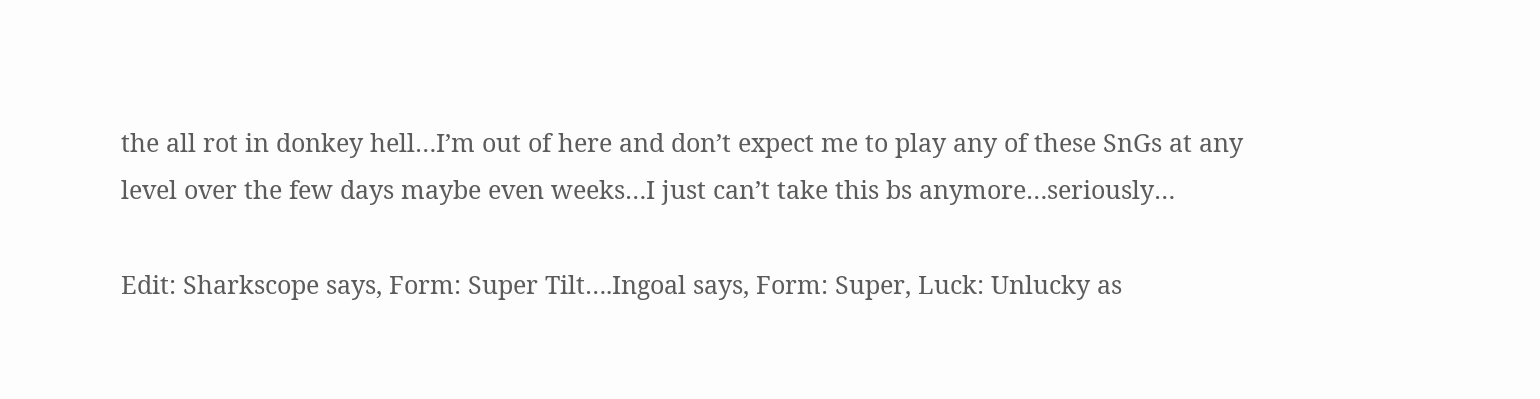the all rot in donkey hell…I’m out of here and don’t expect me to play any of these SnGs at any level over the few days maybe even weeks…I just can’t take this bs anymore…seriously…

Edit: Sharkscope says, Form: Super Tilt….Ingoal says, Form: Super, Luck: Unlucky as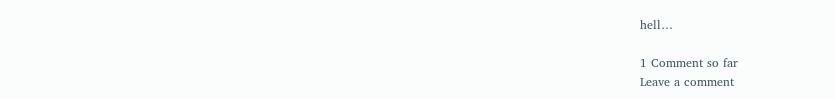hell…

1 Comment so far
Leave a comment